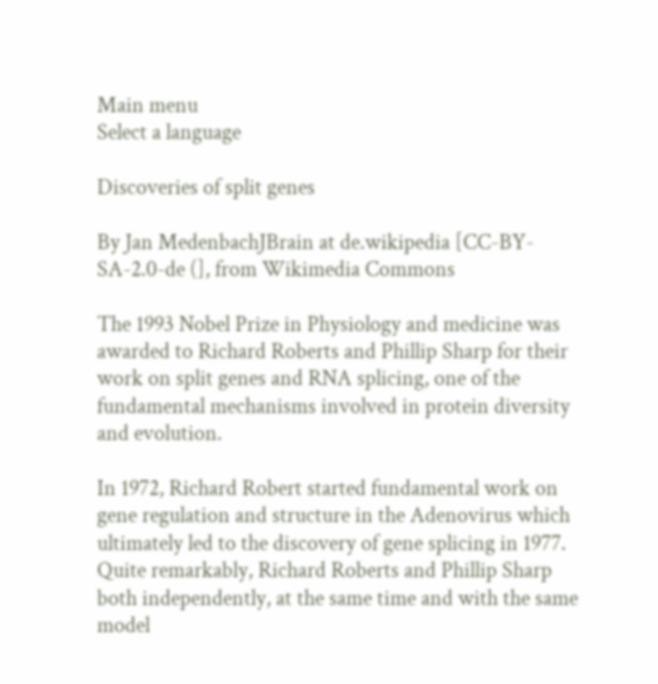Main menu
Select a language

Discoveries of split genes

By Jan MedenbachJBrain at de.wikipedia [CC-BY-SA-2.0-de (], from Wikimedia Commons

The 1993 Nobel Prize in Physiology and medicine was awarded to Richard Roberts and Phillip Sharp for their work on split genes and RNA splicing, one of the fundamental mechanisms involved in protein diversity and evolution.

In 1972, Richard Robert started fundamental work on gene regulation and structure in the Adenovirus which ultimately led to the discovery of gene splicing in 1977. Quite remarkably, Richard Roberts and Phillip Sharp both independently, at the same time and with the same model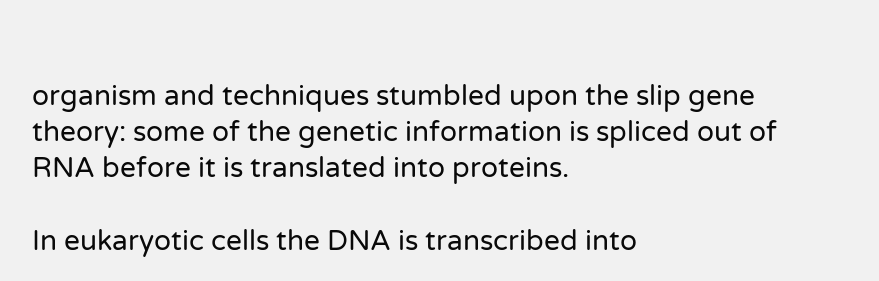organism and techniques stumbled upon the slip gene theory: some of the genetic information is spliced out of RNA before it is translated into proteins.

In eukaryotic cells the DNA is transcribed into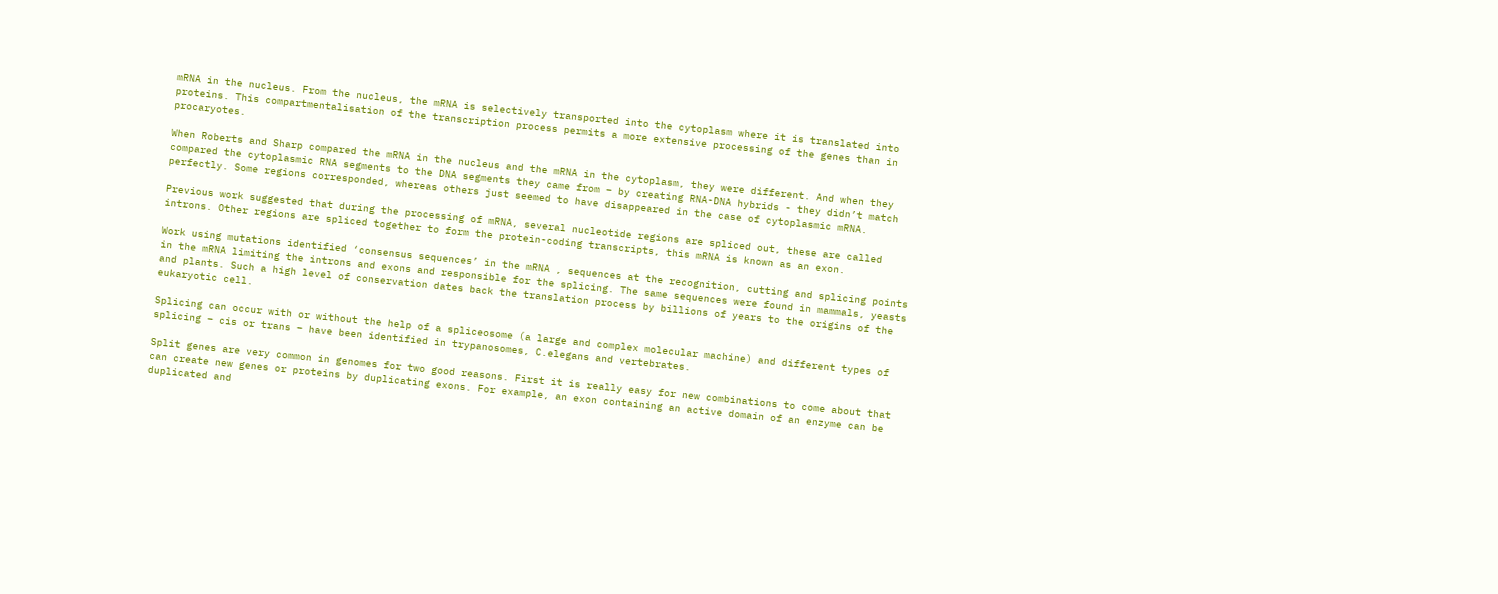mRNA in the nucleus. From the nucleus, the mRNA is selectively transported into the cytoplasm where it is translated into proteins. This compartmentalisation of the transcription process permits a more extensive processing of the genes than in procaryotes.

When Roberts and Sharp compared the mRNA in the nucleus and the mRNA in the cytoplasm, they were different. And when they compared the cytoplasmic RNA segments to the DNA segments they came from – by creating RNA-DNA hybrids - they didn’t match perfectly. Some regions corresponded, whereas others just seemed to have disappeared in the case of cytoplasmic mRNA.

Previous work suggested that during the processing of mRNA, several nucleotide regions are spliced out, these are called introns. Other regions are spliced together to form the protein-coding transcripts, this mRNA is known as an exon.

Work using mutations identified ‘consensus sequences’ in the mRNA , sequences at the recognition, cutting and splicing points in the mRNA limiting the introns and exons and responsible for the splicing. The same sequences were found in mammals, yeasts and plants. Such a high level of conservation dates back the translation process by billions of years to the origins of the eukaryotic cell.

Splicing can occur with or without the help of a spliceosome (a large and complex molecular machine) and different types of splicing – cis or trans – have been identified in trypanosomes, C.elegans and vertebrates.

Split genes are very common in genomes for two good reasons. First it is really easy for new combinations to come about that can create new genes or proteins by duplicating exons. For example, an exon containing an active domain of an enzyme can be duplicated and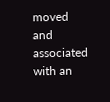moved and associated with an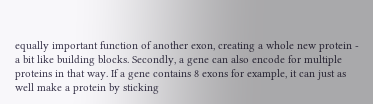equally important function of another exon, creating a whole new protein - a bit like building blocks. Secondly, a gene can also encode for multiple proteins in that way. If a gene contains 8 exons for example, it can just as well make a protein by sticking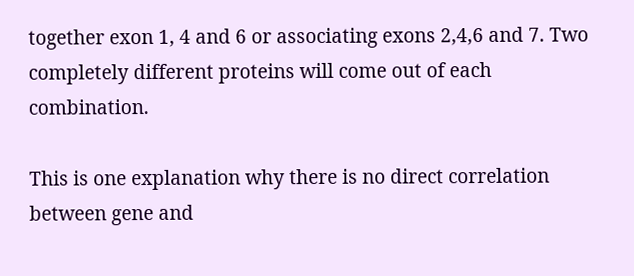together exon 1, 4 and 6 or associating exons 2,4,6 and 7. Two completely different proteins will come out of each combination.

This is one explanation why there is no direct correlation between gene and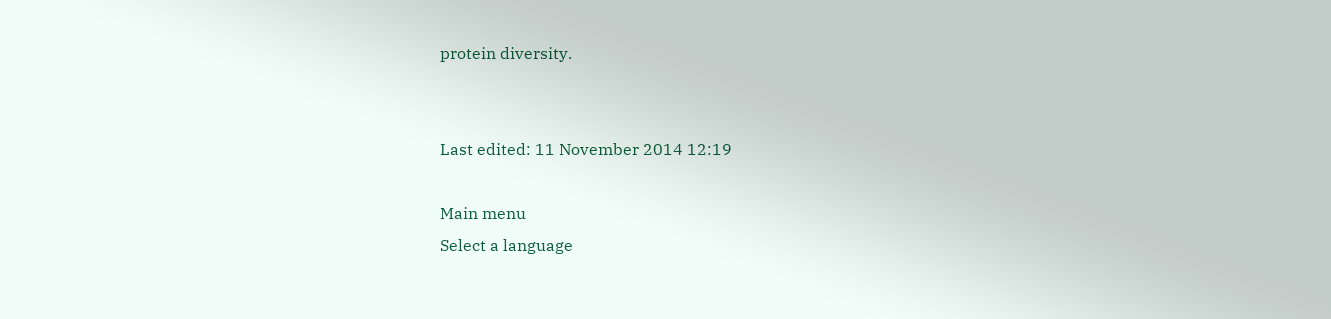protein diversity.


Last edited: 11 November 2014 12:19

Main menu
Select a language